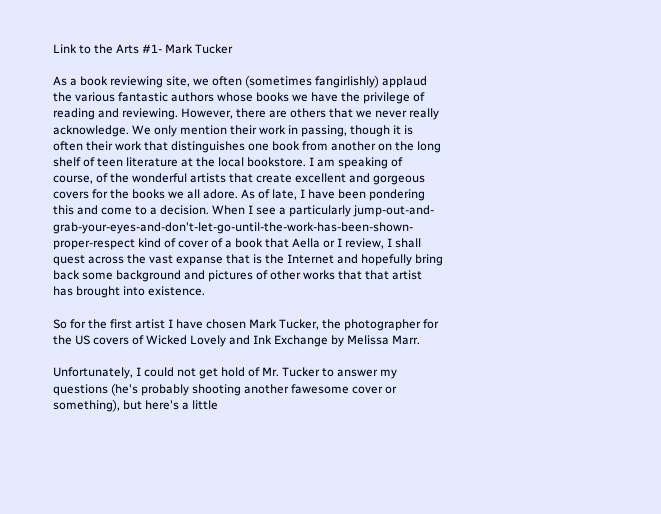Link to the Arts #1- Mark Tucker

As a book reviewing site, we often (sometimes fangirlishly) applaud the various fantastic authors whose books we have the privilege of reading and reviewing. However, there are others that we never really acknowledge. We only mention their work in passing, though it is often their work that distinguishes one book from another on the long shelf of teen literature at the local bookstore. I am speaking of course, of the wonderful artists that create excellent and gorgeous covers for the books we all adore. As of late, I have been pondering this and come to a decision. When I see a particularly jump-out-and-grab-your-eyes-and-don't-let-go-until-the-work-has-been-shown-proper-respect kind of cover of a book that Aella or I review, I shall quest across the vast expanse that is the Internet and hopefully bring back some background and pictures of other works that that artist has brought into existence.

So for the first artist I have chosen Mark Tucker, the photographer for the US covers of Wicked Lovely and Ink Exchange by Melissa Marr.

Unfortunately, I could not get hold of Mr. Tucker to answer my questions (he's probably shooting another fawesome cover or something), but here's a little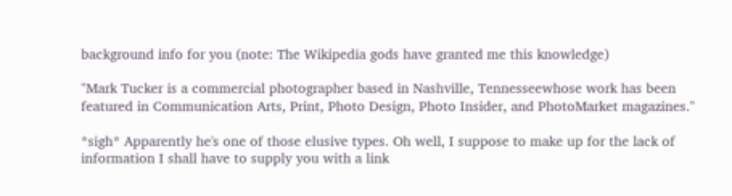background info for you (note: The Wikipedia gods have granted me this knowledge)

"Mark Tucker is a commercial photographer based in Nashville, Tennesseewhose work has been featured in Communication Arts, Print, Photo Design, Photo Insider, and PhotoMarket magazines."

*sigh* Apparently he's one of those elusive types. Oh well, I suppose to make up for the lack of information I shall have to supply you with a link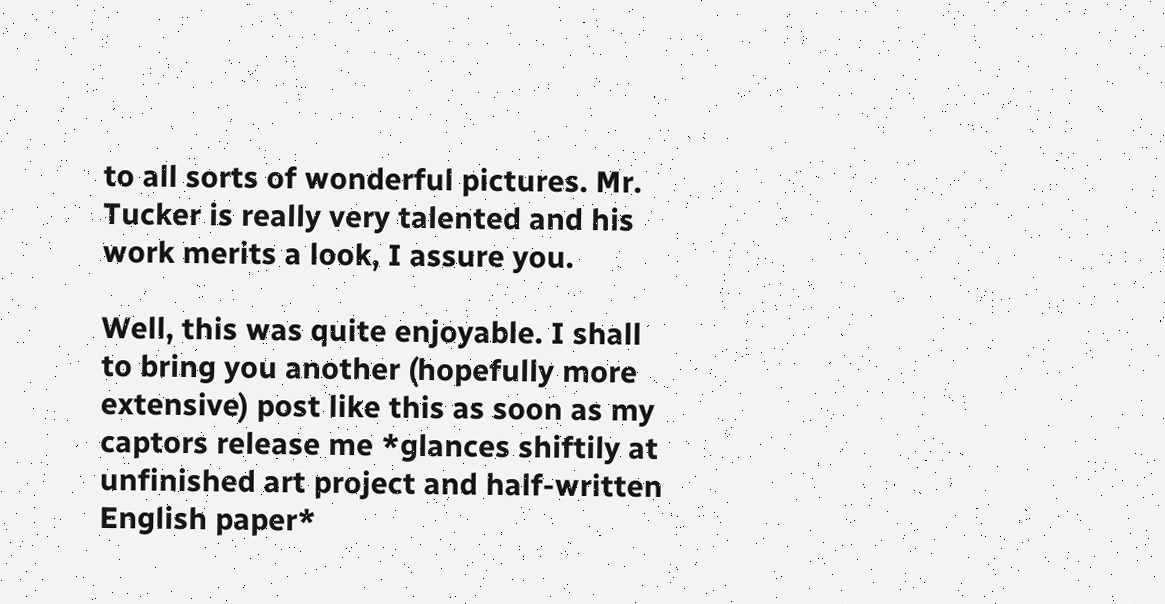to all sorts of wonderful pictures. Mr. Tucker is really very talented and his work merits a look, I assure you.

Well, this was quite enjoyable. I shall to bring you another (hopefully more extensive) post like this as soon as my captors release me *glances shiftily at unfinished art project and half-written English paper*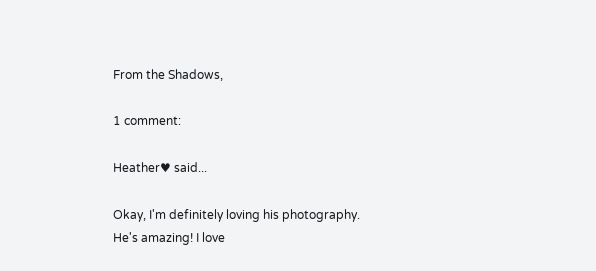From the Shadows,

1 comment:

Heather♥ said...

Okay, I'm definitely loving his photography. He's amazing! I love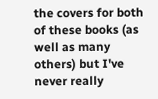the covers for both of these books (as well as many others) but I've never really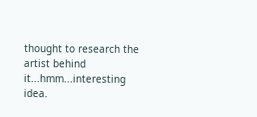thought to research the artist behind it...hmm...interesting idea.